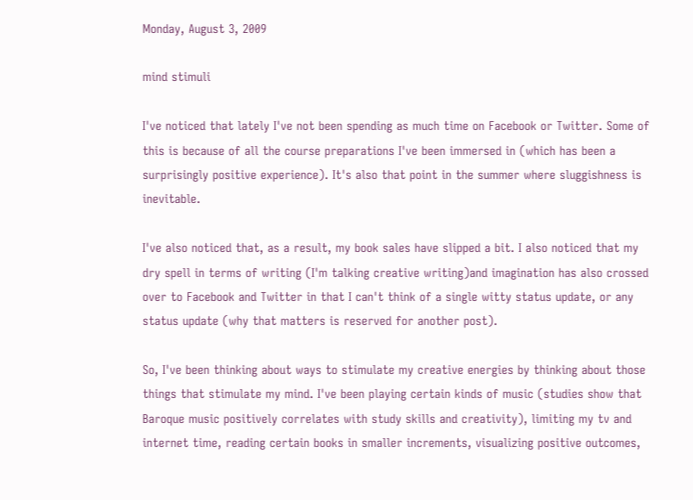Monday, August 3, 2009

mind stimuli

I've noticed that lately I've not been spending as much time on Facebook or Twitter. Some of this is because of all the course preparations I've been immersed in (which has been a surprisingly positive experience). It's also that point in the summer where sluggishness is inevitable.

I've also noticed that, as a result, my book sales have slipped a bit. I also noticed that my dry spell in terms of writing (I'm talking creative writing)and imagination has also crossed over to Facebook and Twitter in that I can't think of a single witty status update, or any status update (why that matters is reserved for another post).

So, I've been thinking about ways to stimulate my creative energies by thinking about those things that stimulate my mind. I've been playing certain kinds of music (studies show that Baroque music positively correlates with study skills and creativity), limiting my tv and internet time, reading certain books in smaller increments, visualizing positive outcomes,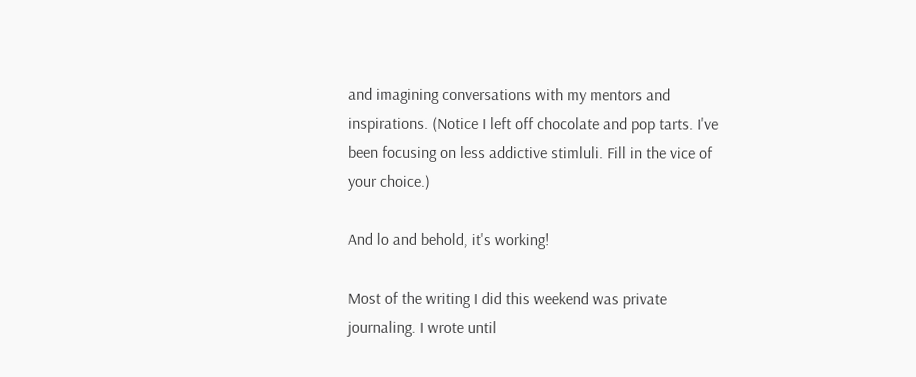and imagining conversations with my mentors and inspirations. (Notice I left off chocolate and pop tarts. I've been focusing on less addictive stimluli. Fill in the vice of your choice.)

And lo and behold, it's working!

Most of the writing I did this weekend was private journaling. I wrote until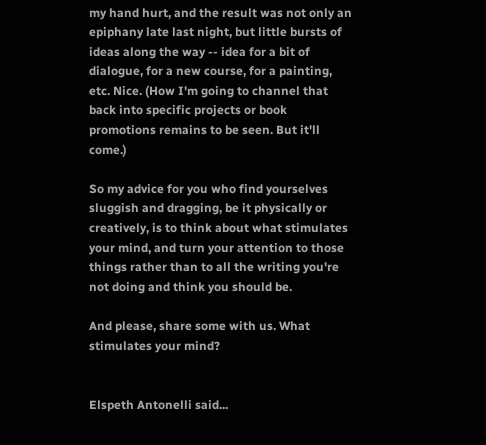my hand hurt, and the result was not only an epiphany late last night, but little bursts of ideas along the way -- idea for a bit of dialogue, for a new course, for a painting, etc. Nice. (How I'm going to channel that back into specific projects or book promotions remains to be seen. But it'll come.)

So my advice for you who find yourselves sluggish and dragging, be it physically or creatively, is to think about what stimulates your mind, and turn your attention to those things rather than to all the writing you're not doing and think you should be.

And please, share some with us. What stimulates your mind?


Elspeth Antonelli said...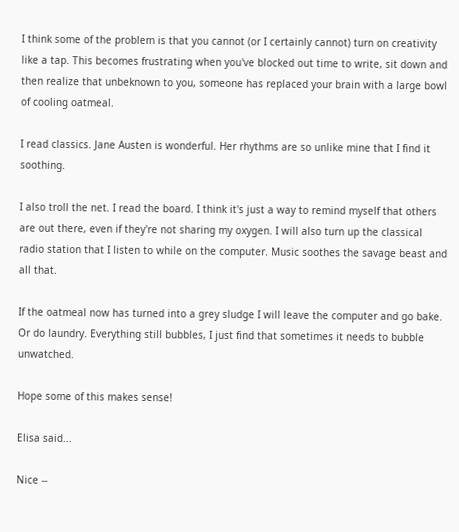I think some of the problem is that you cannot (or I certainly cannot) turn on creativity like a tap. This becomes frustrating when you've blocked out time to write, sit down and then realize that unbeknown to you, someone has replaced your brain with a large bowl of cooling oatmeal.

I read classics. Jane Austen is wonderful. Her rhythms are so unlike mine that I find it soothing.

I also troll the net. I read the board. I think it's just a way to remind myself that others are out there, even if they're not sharing my oxygen. I will also turn up the classical radio station that I listen to while on the computer. Music soothes the savage beast and all that.

If the oatmeal now has turned into a grey sludge I will leave the computer and go bake. Or do laundry. Everything still bubbles, I just find that sometimes it needs to bubble unwatched.

Hope some of this makes sense!

Elisa said...

Nice --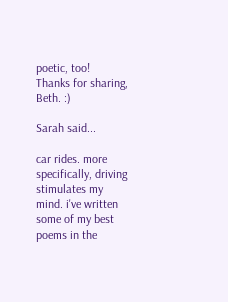poetic, too!
Thanks for sharing, Beth. :)

Sarah said...

car rides. more specifically, driving stimulates my mind. i've written some of my best poems in the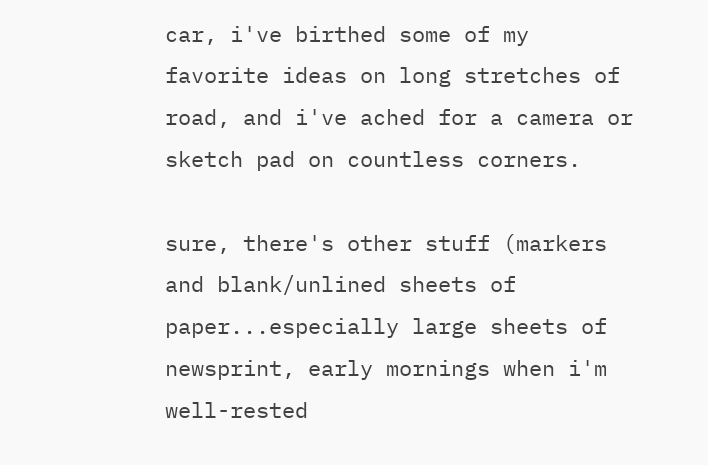car, i've birthed some of my favorite ideas on long stretches of road, and i've ached for a camera or sketch pad on countless corners.

sure, there's other stuff (markers and blank/unlined sheets of paper...especially large sheets of newsprint, early mornings when i'm well-rested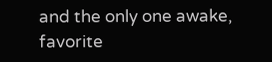and the only one awake, favorite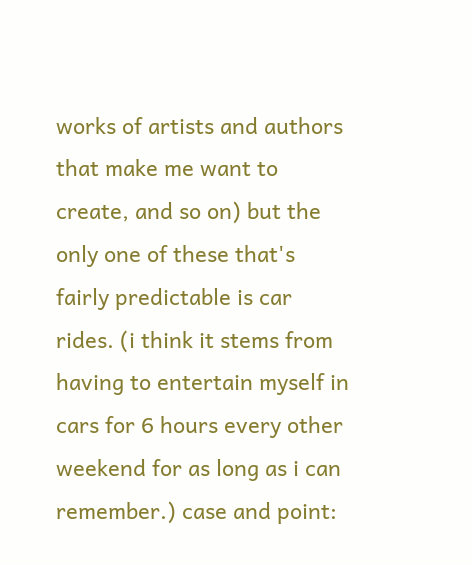works of artists and authors that make me want to create, and so on) but the only one of these that's fairly predictable is car rides. (i think it stems from having to entertain myself in cars for 6 hours every other weekend for as long as i can remember.) case and point: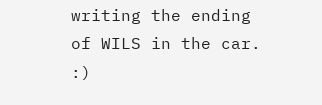writing the ending of WILS in the car. :)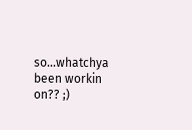so...whatchya been workin on?? ;)